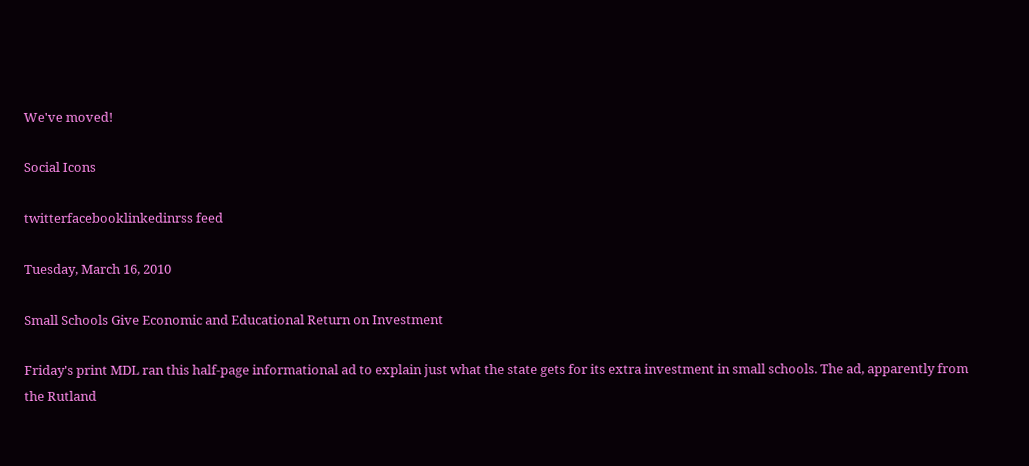We've moved!

Social Icons

twitterfacebooklinkedinrss feed

Tuesday, March 16, 2010

Small Schools Give Economic and Educational Return on Investment

Friday's print MDL ran this half-page informational ad to explain just what the state gets for its extra investment in small schools. The ad, apparently from the Rutland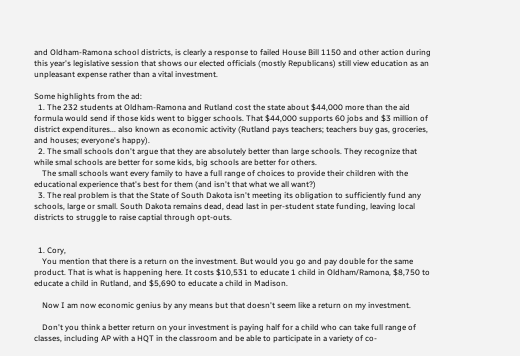and Oldham-Ramona school districts, is clearly a response to failed House Bill 1150 and other action during this year's legislative session that shows our elected officials (mostly Republicans) still view education as an unpleasant expense rather than a vital investment.

Some highlights from the ad:
  1. The 232 students at Oldham-Ramona and Rutland cost the state about $44,000 more than the aid formula would send if those kids went to bigger schools. That $44,000 supports 60 jobs and $3 million of district expenditures... also known as economic activity (Rutland pays teachers; teachers buy gas, groceries, and houses; everyone's happy).
  2. The small schools don't argue that they are absolutely better than large schools. They recognize that while smal schools are better for some kids, big schools are better for others.
    The small schools want every family to have a full range of choices to provide their children with the educational experience that's best for them (and isn't that what we all want?)
  3. The real problem is that the State of South Dakota isn't meeting its obligation to sufficiently fund any schools, large or small. South Dakota remains dead, dead last in per-student state funding, leaving local districts to struggle to raise captial through opt-outs.


  1. Cory,
    You mention that there is a return on the investment. But would you go and pay double for the same product. That is what is happening here. It costs $10,531 to educate 1 child in Oldham/Ramona, $8,750 to educate a child in Rutland, and $5,690 to educate a child in Madison.

    Now I am now economic genius by any means but that doesn't seem like a return on my investment.

    Don't you think a better return on your investment is paying half for a child who can take full range of classes, including AP with a HQT in the classroom and be able to participate in a variety of co-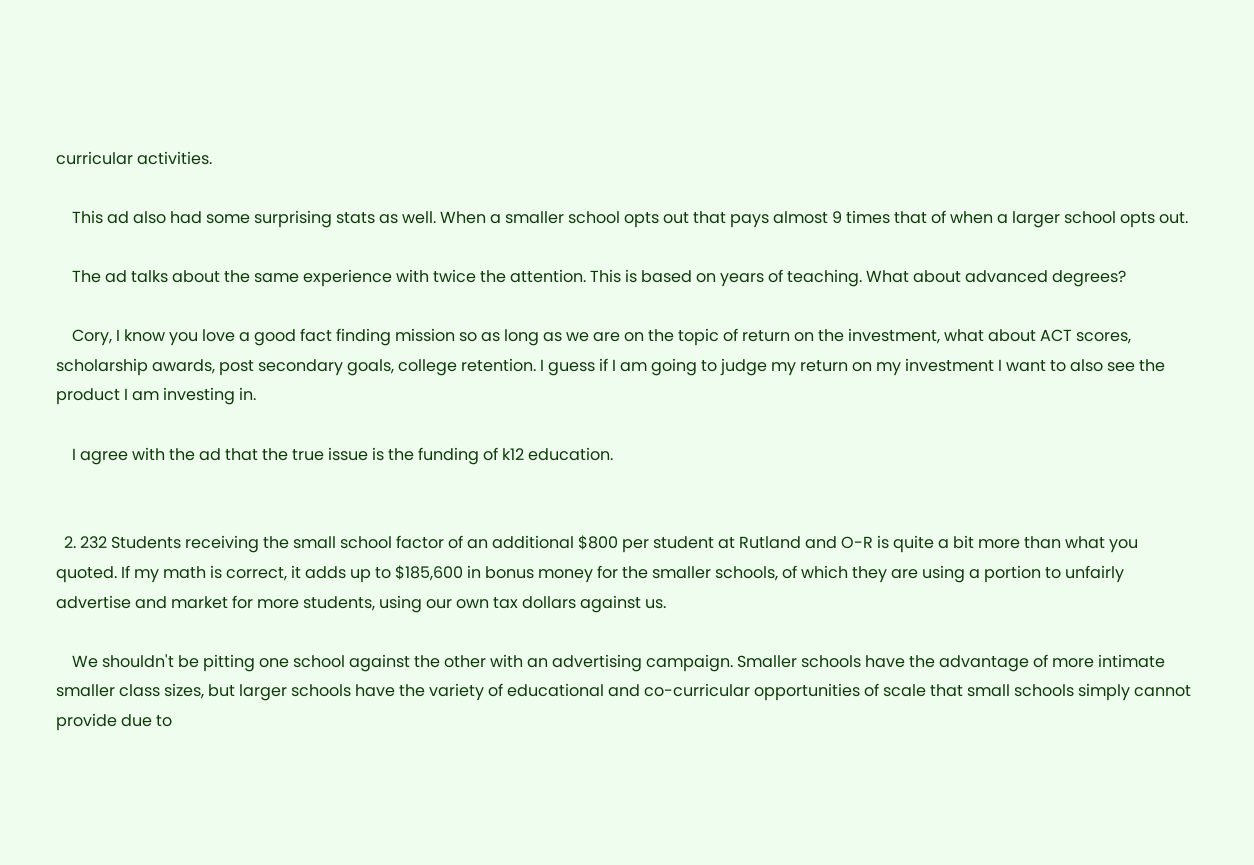curricular activities.

    This ad also had some surprising stats as well. When a smaller school opts out that pays almost 9 times that of when a larger school opts out.

    The ad talks about the same experience with twice the attention. This is based on years of teaching. What about advanced degrees?

    Cory, I know you love a good fact finding mission so as long as we are on the topic of return on the investment, what about ACT scores, scholarship awards, post secondary goals, college retention. I guess if I am going to judge my return on my investment I want to also see the product I am investing in.

    I agree with the ad that the true issue is the funding of k12 education.


  2. 232 Students receiving the small school factor of an additional $800 per student at Rutland and O-R is quite a bit more than what you quoted. If my math is correct, it adds up to $185,600 in bonus money for the smaller schools, of which they are using a portion to unfairly advertise and market for more students, using our own tax dollars against us.

    We shouldn't be pitting one school against the other with an advertising campaign. Smaller schools have the advantage of more intimate smaller class sizes, but larger schools have the variety of educational and co-curricular opportunities of scale that small schools simply cannot provide due to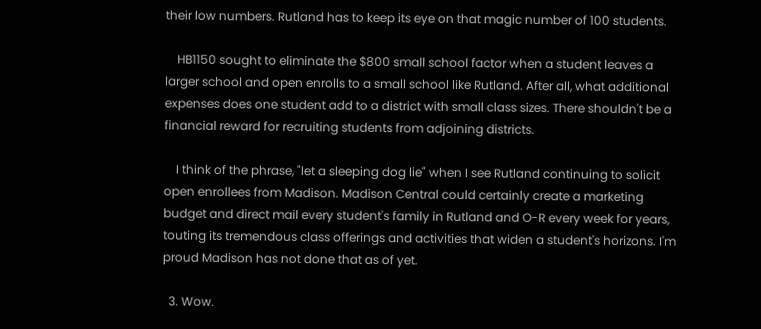their low numbers. Rutland has to keep its eye on that magic number of 100 students.

    HB1150 sought to eliminate the $800 small school factor when a student leaves a larger school and open enrolls to a small school like Rutland. After all, what additional expenses does one student add to a district with small class sizes. There shouldn't be a financial reward for recruiting students from adjoining districts.

    I think of the phrase, "let a sleeping dog lie" when I see Rutland continuing to solicit open enrollees from Madison. Madison Central could certainly create a marketing budget and direct mail every student's family in Rutland and O-R every week for years, touting its tremendous class offerings and activities that widen a student's horizons. I'm proud Madison has not done that as of yet.

  3. Wow.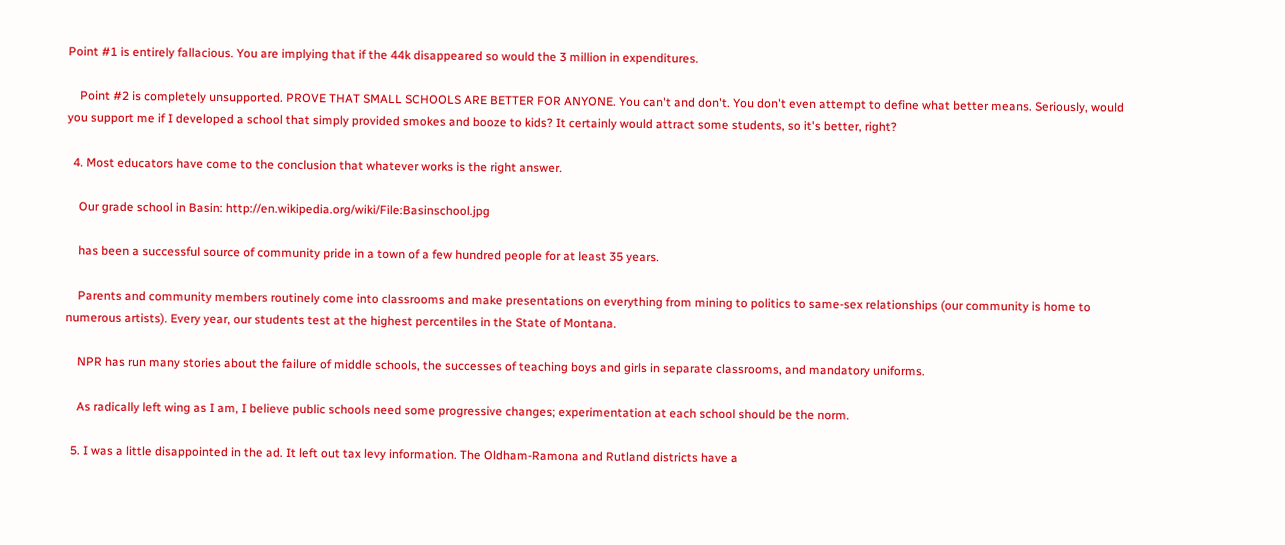Point #1 is entirely fallacious. You are implying that if the 44k disappeared so would the 3 million in expenditures.

    Point #2 is completely unsupported. PROVE THAT SMALL SCHOOLS ARE BETTER FOR ANYONE. You can't and don't. You don't even attempt to define what better means. Seriously, would you support me if I developed a school that simply provided smokes and booze to kids? It certainly would attract some students, so it's better, right?

  4. Most educators have come to the conclusion that whatever works is the right answer.

    Our grade school in Basin: http://en.wikipedia.org/wiki/File:Basinschool.jpg

    has been a successful source of community pride in a town of a few hundred people for at least 35 years.

    Parents and community members routinely come into classrooms and make presentations on everything from mining to politics to same-sex relationships (our community is home to numerous artists). Every year, our students test at the highest percentiles in the State of Montana.

    NPR has run many stories about the failure of middle schools, the successes of teaching boys and girls in separate classrooms, and mandatory uniforms.

    As radically left wing as I am, I believe public schools need some progressive changes; experimentation at each school should be the norm.

  5. I was a little disappointed in the ad. It left out tax levy information. The Oldham-Ramona and Rutland districts have a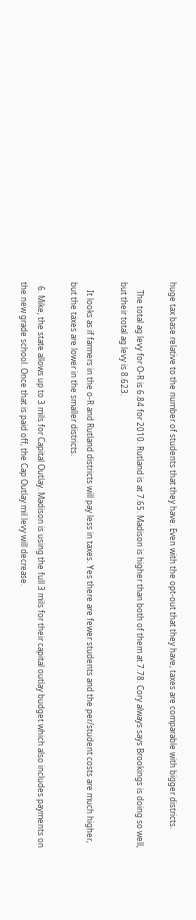huge tax base relative to the number of students that they have. Even with the opt-out that they have, taxes are comparable with bigger districts.

    The total ag levy for O-R is 6.84 for 2010. Rutland is at 7.65. Madison is higher than both of them at 7.78. Cory always says Brookings is doing so well, but their total ag levy is 8.623.

    It looks as if farmers in the o-R and Rutland districts will pay less in taxes. Yes there are fewer students and the per/student costs are much higher, but the taxes are lower in the smaller districts.

  6. Mike, the state allows up to 3 mils for Capital Outlay. Madison is using the full 3 mils for their capital outlay budget which also includes payments on the new grade school. Once that is paid off, the Cap Outlay mil levy will decrease.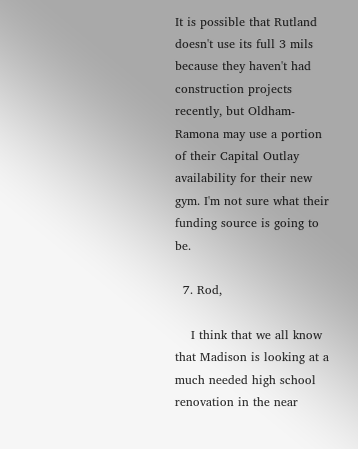It is possible that Rutland doesn't use its full 3 mils because they haven't had construction projects recently, but Oldham-Ramona may use a portion of their Capital Outlay availability for their new gym. I'm not sure what their funding source is going to be.

  7. Rod,

    I think that we all know that Madison is looking at a much needed high school renovation in the near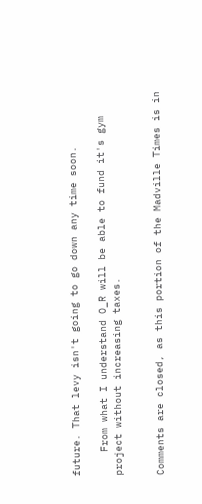future. That levy isn't going to go down any time soon.

    From what I understand O_R will be able to fund it's gym project without increasing taxes.


Comments are closed, as this portion of the Madville Times is in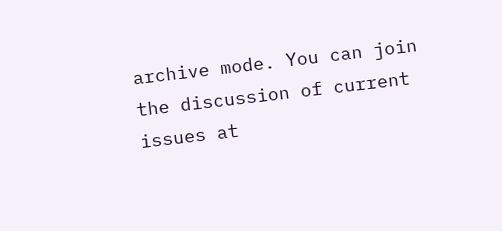archive mode. You can join the discussion of current issues at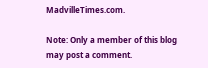MadvilleTimes.com.

Note: Only a member of this blog may post a comment.